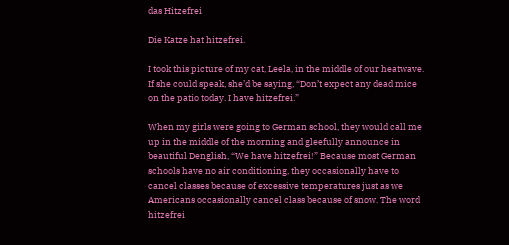das Hitzefrei

Die Katze hat hitzefrei.

I took this picture of my cat, Leela, in the middle of our heatwave. If she could speak, she’d be saying, “Don’t expect any dead mice on the patio today. I have hitzefrei.”

When my girls were going to German school, they would call me up in the middle of the morning and gleefully announce in beautiful Denglish, “We have hitzefrei!” Because most German schools have no air conditioning, they occasionally have to cancel classes because of excessive temperatures just as we Americans occasionally cancel class because of snow. The word hitzefrei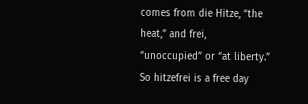comes from die Hitze, “the heat,” and frei, “unoccupied” or “at liberty.” So hitzefrei is a free day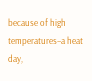because of high temperatures–a heat day,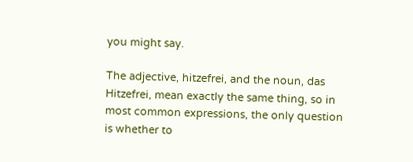you might say.

The adjective, hitzefrei, and the noun, das Hitzefrei, mean exactly the same thing, so in most common expressions, the only question is whether to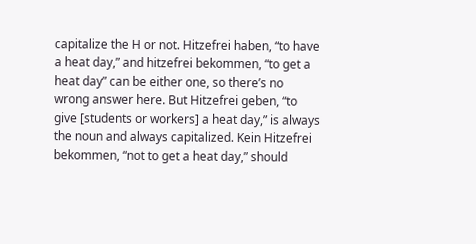capitalize the H or not. Hitzefrei haben, “to have a heat day,” and hitzefrei bekommen, “to get a heat day” can be either one, so there’s no wrong answer here. But Hitzefrei geben, “to give [students or workers] a heat day,” is always the noun and always capitalized. Kein Hitzefrei bekommen, “not to get a heat day,” should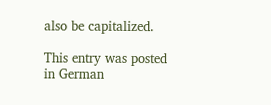also be capitalized.

This entry was posted in German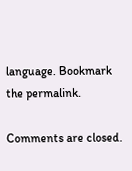language. Bookmark the permalink.

Comments are closed.